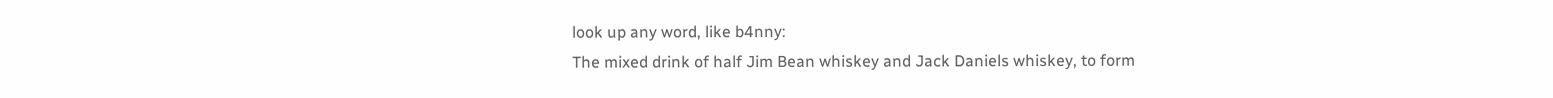look up any word, like b4nny:
The mixed drink of half Jim Bean whiskey and Jack Daniels whiskey, to form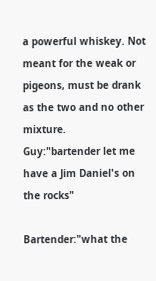a powerful whiskey. Not meant for the weak or pigeons, must be drank as the two and no other mixture.
Guy:"bartender let me have a Jim Daniel's on the rocks"

Bartender:"what the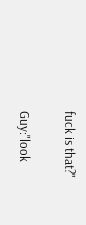fuck is that?"

Guy:"look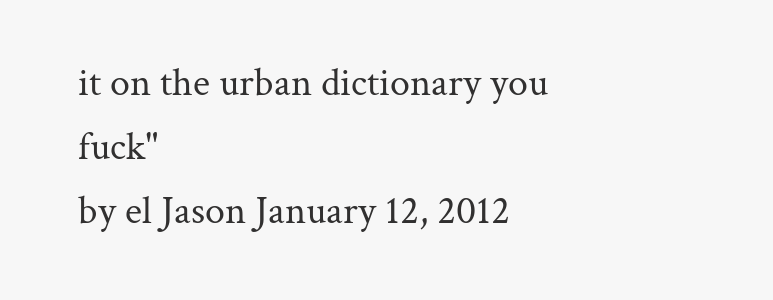it on the urban dictionary you fuck"
by el Jason January 12, 2012